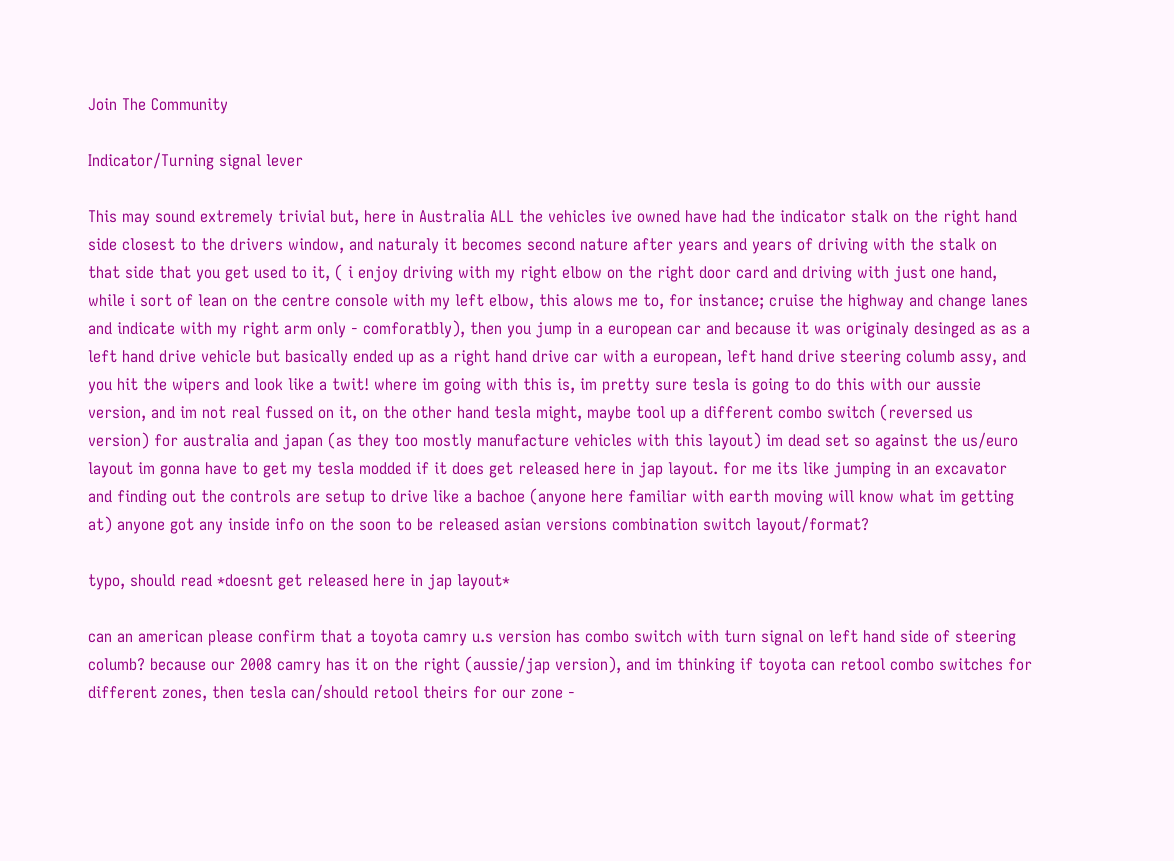Join The Community

Indicator/Turning signal lever

This may sound extremely trivial but, here in Australia ALL the vehicles ive owned have had the indicator stalk on the right hand side closest to the drivers window, and naturaly it becomes second nature after years and years of driving with the stalk on that side that you get used to it, ( i enjoy driving with my right elbow on the right door card and driving with just one hand, while i sort of lean on the centre console with my left elbow, this alows me to, for instance; cruise the highway and change lanes and indicate with my right arm only - comforatbly), then you jump in a european car and because it was originaly desinged as as a left hand drive vehicle but basically ended up as a right hand drive car with a european, left hand drive steering columb assy, and you hit the wipers and look like a twit! where im going with this is, im pretty sure tesla is going to do this with our aussie version, and im not real fussed on it, on the other hand tesla might, maybe tool up a different combo switch (reversed us version) for australia and japan (as they too mostly manufacture vehicles with this layout) im dead set so against the us/euro layout im gonna have to get my tesla modded if it does get released here in jap layout. for me its like jumping in an excavator and finding out the controls are setup to drive like a bachoe (anyone here familiar with earth moving will know what im getting at) anyone got any inside info on the soon to be released asian versions combination switch layout/format?

typo, should read *doesnt get released here in jap layout*

can an american please confirm that a toyota camry u.s version has combo switch with turn signal on left hand side of steering columb? because our 2008 camry has it on the right (aussie/jap version), and im thinking if toyota can retool combo switches for different zones, then tesla can/should retool theirs for our zone -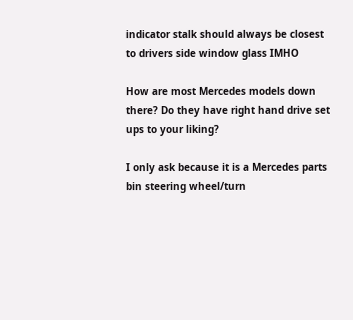indicator stalk should always be closest to drivers side window glass IMHO

How are most Mercedes models down there? Do they have right hand drive set ups to your liking?

I only ask because it is a Mercedes parts bin steering wheel/turn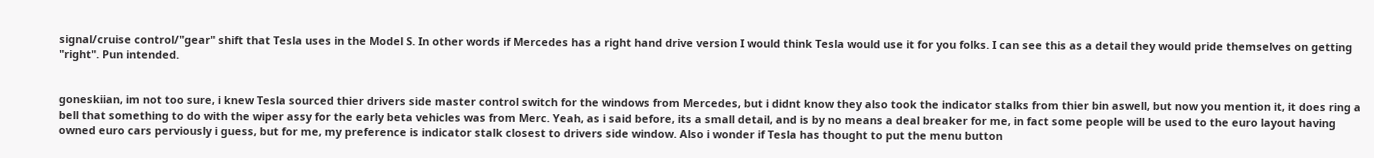signal/cruise control/"gear" shift that Tesla uses in the Model S. In other words if Mercedes has a right hand drive version I would think Tesla would use it for you folks. I can see this as a detail they would pride themselves on getting "right". Pun intended.


goneskiian, im not too sure, i knew Tesla sourced thier drivers side master control switch for the windows from Mercedes, but i didnt know they also took the indicator stalks from thier bin aswell, but now you mention it, it does ring a bell that something to do with the wiper assy for the early beta vehicles was from Merc. Yeah, as i said before, its a small detail, and is by no means a deal breaker for me, in fact some people will be used to the euro layout having owned euro cars perviously i guess, but for me, my preference is indicator stalk closest to drivers side window. Also i wonder if Tesla has thought to put the menu button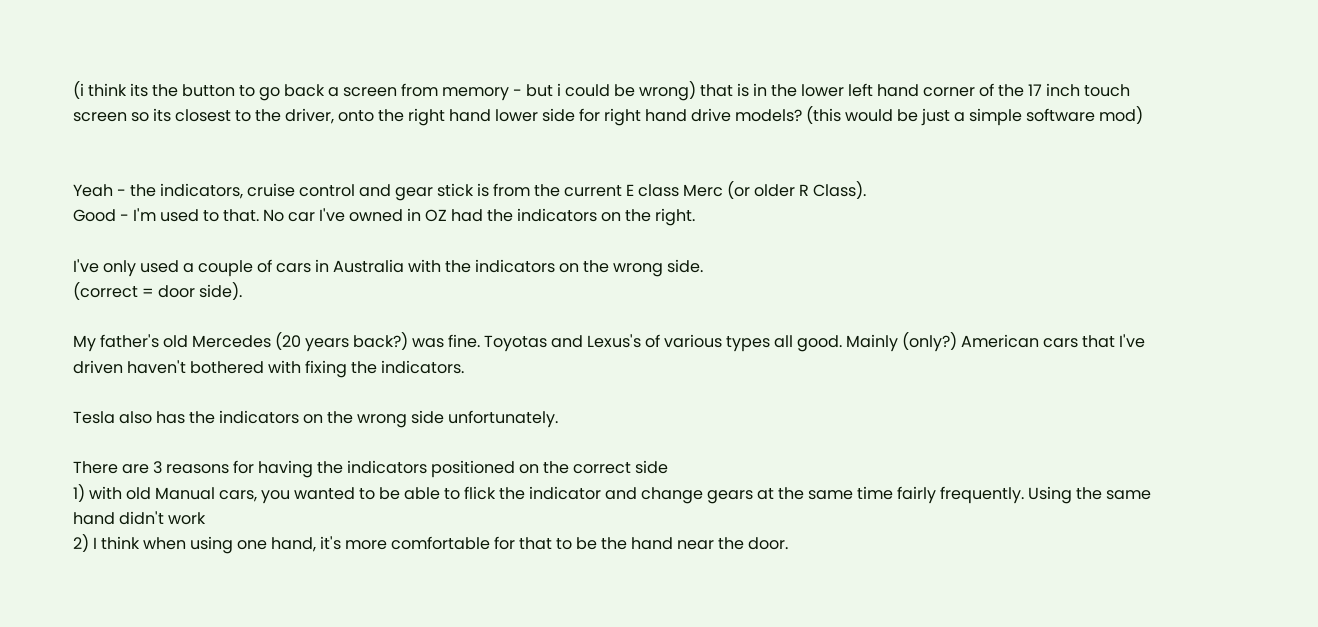(i think its the button to go back a screen from memory - but i could be wrong) that is in the lower left hand corner of the 17 inch touch screen so its closest to the driver, onto the right hand lower side for right hand drive models? (this would be just a simple software mod)


Yeah - the indicators, cruise control and gear stick is from the current E class Merc (or older R Class).
Good - I'm used to that. No car I've owned in OZ had the indicators on the right.

I've only used a couple of cars in Australia with the indicators on the wrong side.
(correct = door side).

My father's old Mercedes (20 years back?) was fine. Toyotas and Lexus's of various types all good. Mainly (only?) American cars that I've driven haven't bothered with fixing the indicators.

Tesla also has the indicators on the wrong side unfortunately.

There are 3 reasons for having the indicators positioned on the correct side
1) with old Manual cars, you wanted to be able to flick the indicator and change gears at the same time fairly frequently. Using the same hand didn't work
2) I think when using one hand, it's more comfortable for that to be the hand near the door.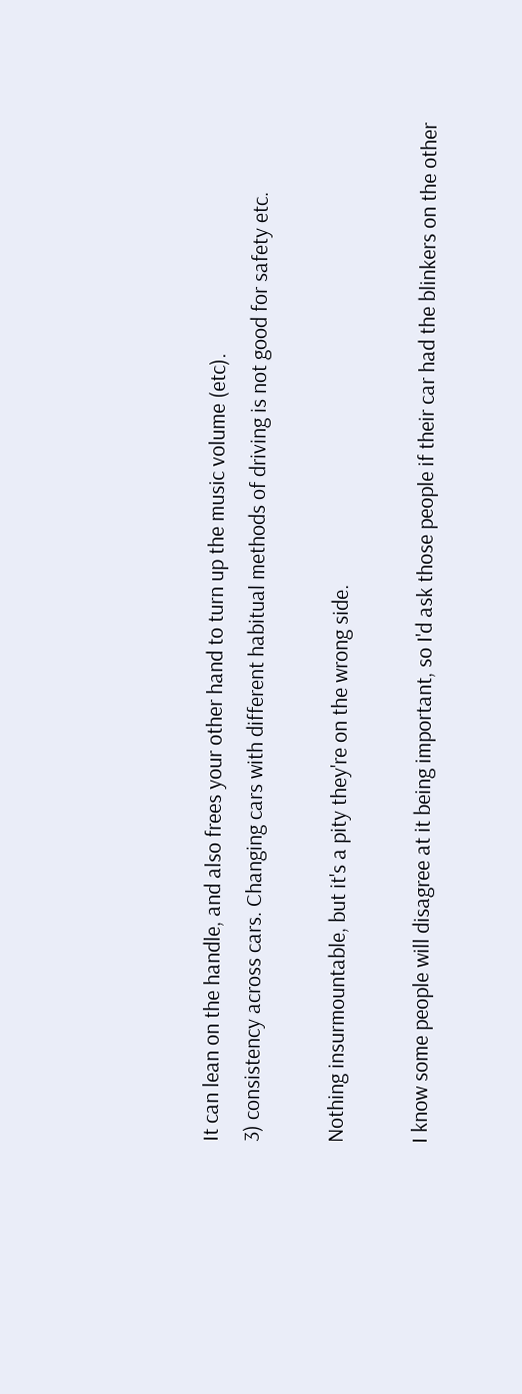It can lean on the handle, and also frees your other hand to turn up the music volume (etc).
3) consistency across cars. Changing cars with different habitual methods of driving is not good for safety etc.

Nothing insurmountable, but it's a pity they're on the wrong side.

I know some people will disagree at it being important, so I'd ask those people if their car had the blinkers on the other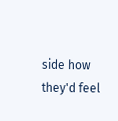side how they'd feel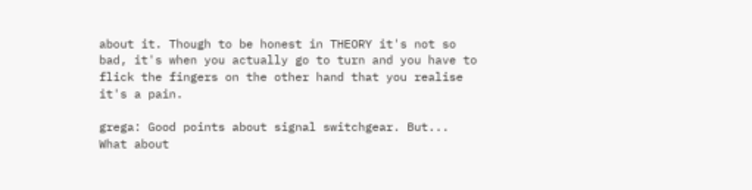about it. Though to be honest in THEORY it's not so bad, it's when you actually go to turn and you have to flick the fingers on the other hand that you realise it's a pain.

grega: Good points about signal switchgear. But... What about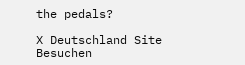the pedals?

X Deutschland Site Besuchen